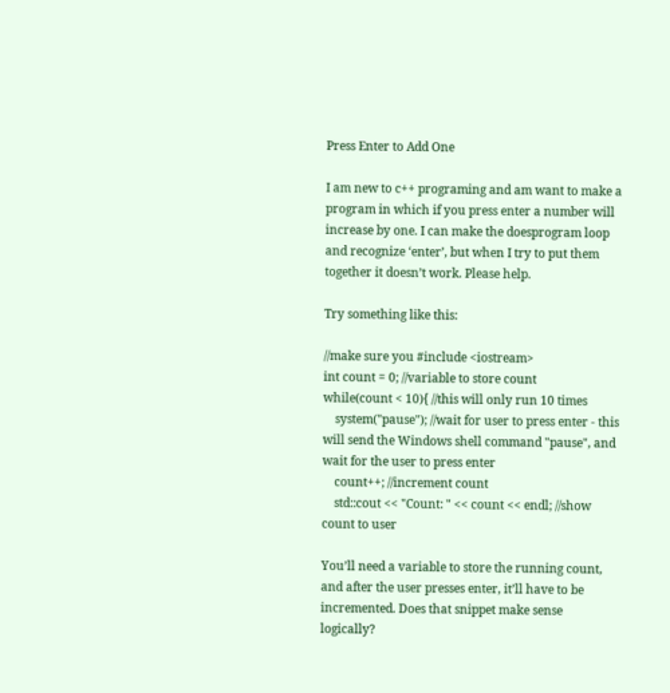Press Enter to Add One

I am new to c++ programing and am want to make a program in which if you press enter a number will increase by one. I can make the doesprogram loop and recognize ‘enter’, but when I try to put them together it doesn’t work. Please help.

Try something like this:

//make sure you #include <iostream>
int count = 0; //variable to store count
while(count < 10){ //this will only run 10 times
    system("pause"); //wait for user to press enter - this will send the Windows shell command "pause", and wait for the user to press enter
    count++; //increment count
    std::cout << "Count: " << count << endl; //show count to user

You’ll need a variable to store the running count, and after the user presses enter, it’ll have to be incremented. Does that snippet make sense logically?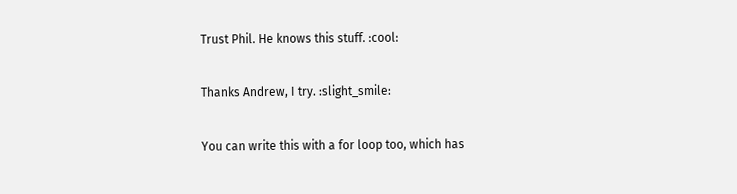Trust Phil. He knows this stuff. :cool:

Thanks Andrew, I try. :slight_smile:

You can write this with a for loop too, which has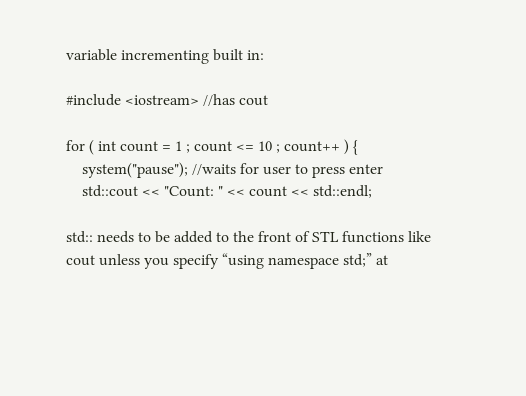variable incrementing built in:

#include <iostream> //has cout

for ( int count = 1 ; count <= 10 ; count++ ) {
    system("pause"); //waits for user to press enter
    std::cout << "Count: " << count << std::endl;

std:: needs to be added to the front of STL functions like cout unless you specify “using namespace std;” at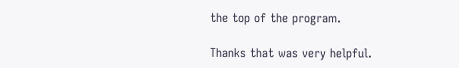the top of the program.

Thanks that was very helpful.